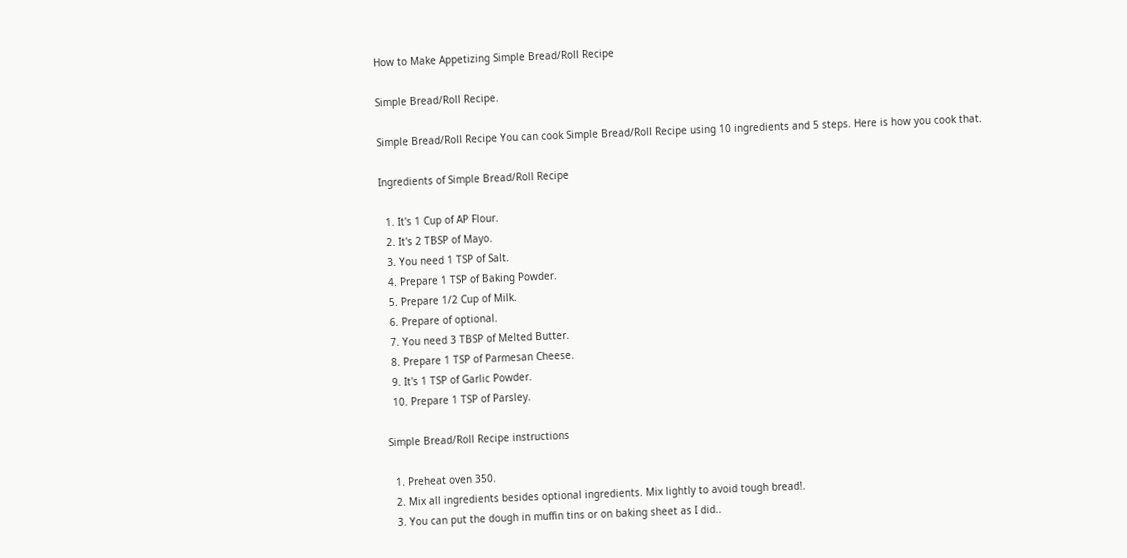How to Make Appetizing Simple Bread/Roll Recipe

Simple Bread/Roll Recipe.

Simple Bread/Roll Recipe You can cook Simple Bread/Roll Recipe using 10 ingredients and 5 steps. Here is how you cook that.

Ingredients of Simple Bread/Roll Recipe

  1. It's 1 Cup of AP Flour.
  2. It's 2 TBSP of Mayo.
  3. You need 1 TSP of Salt.
  4. Prepare 1 TSP of Baking Powder.
  5. Prepare 1/2 Cup of Milk.
  6. Prepare of optional.
  7. You need 3 TBSP of Melted Butter.
  8. Prepare 1 TSP of Parmesan Cheese.
  9. It's 1 TSP of Garlic Powder.
  10. Prepare 1 TSP of Parsley.

Simple Bread/Roll Recipe instructions

  1. Preheat oven 350.
  2. Mix all ingredients besides optional ingredients. Mix lightly to avoid tough bread!.
  3. You can put the dough in muffin tins or on baking sheet as I did..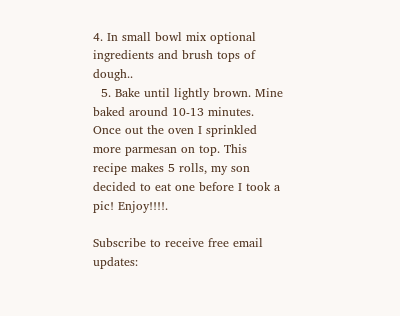4. In small bowl mix optional ingredients and brush tops of dough..
  5. Bake until lightly brown. Mine baked around 10-13 minutes. Once out the oven I sprinkled more parmesan on top. This recipe makes 5 rolls, my son decided to eat one before I took a pic! Enjoy!!!!.

Subscribe to receive free email updates: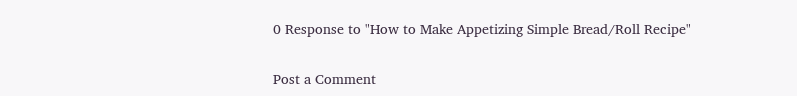0 Response to "How to Make Appetizing Simple Bread/Roll Recipe"

Post a Comment